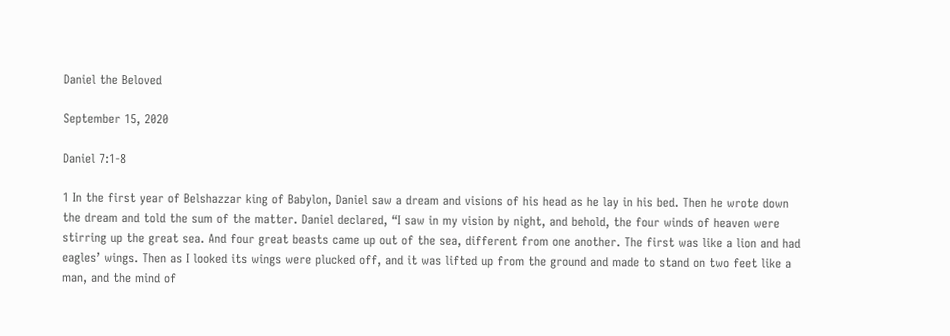Daniel the Beloved

September 15, 2020

Daniel 7:1-8

1 In the first year of Belshazzar king of Babylon, Daniel saw a dream and visions of his head as he lay in his bed. Then he wrote down the dream and told the sum of the matter. Daniel declared, “I saw in my vision by night, and behold, the four winds of heaven were stirring up the great sea. And four great beasts came up out of the sea, different from one another. The first was like a lion and had eagles’ wings. Then as I looked its wings were plucked off, and it was lifted up from the ground and made to stand on two feet like a man, and the mind of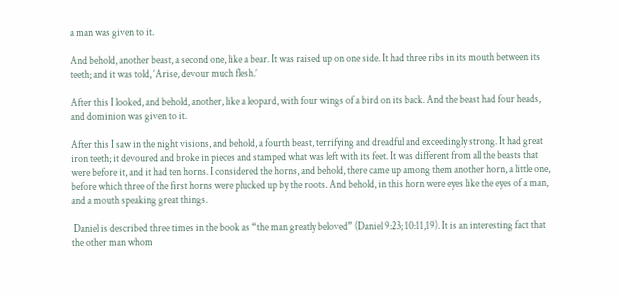a man was given to it.

And behold, another beast, a second one, like a bear. It was raised up on one side. It had three ribs in its mouth between its teeth; and it was told, ‘Arise, devour much flesh.’

After this I looked, and behold, another, like a leopard, with four wings of a bird on its back. And the beast had four heads, and dominion was given to it.

After this I saw in the night visions, and behold, a fourth beast, terrifying and dreadful and exceedingly strong. It had great iron teeth; it devoured and broke in pieces and stamped what was left with its feet. It was different from all the beasts that were before it, and it had ten horns. I considered the horns, and behold, there came up among them another horn, a little one, before which three of the first horns were plucked up by the roots. And behold, in this horn were eyes like the eyes of a man, and a mouth speaking great things.

 Daniel is described three times in the book as “the man greatly beloved” (Daniel 9:23; 10:11,19). It is an interesting fact that the other man whom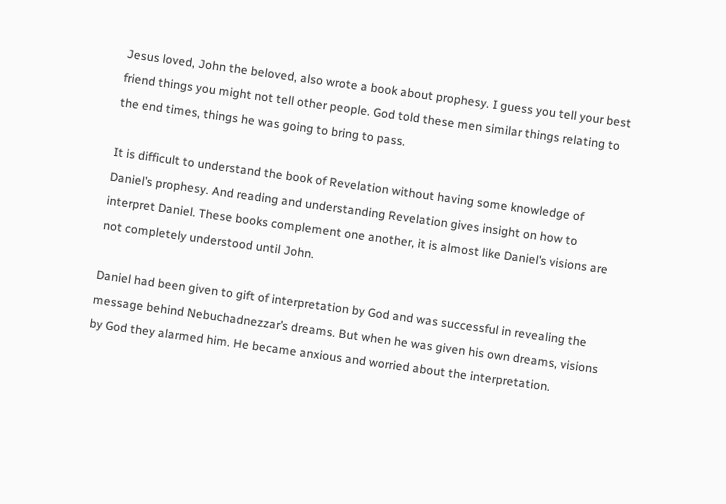Jesus loved, John the beloved, also wrote a book about prophesy. I guess you tell your best friend things you might not tell other people. God told these men similar things relating to the end times, things he was going to bring to pass.

It is difficult to understand the book of Revelation without having some knowledge of Daniel’s prophesy. And reading and understanding Revelation gives insight on how to interpret Daniel. These books complement one another, it is almost like Daniel’s visions are not completely understood until John.

Daniel had been given to gift of interpretation by God and was successful in revealing the message behind Nebuchadnezzar’s dreams. But when he was given his own dreams, visions by God they alarmed him. He became anxious and worried about the interpretation.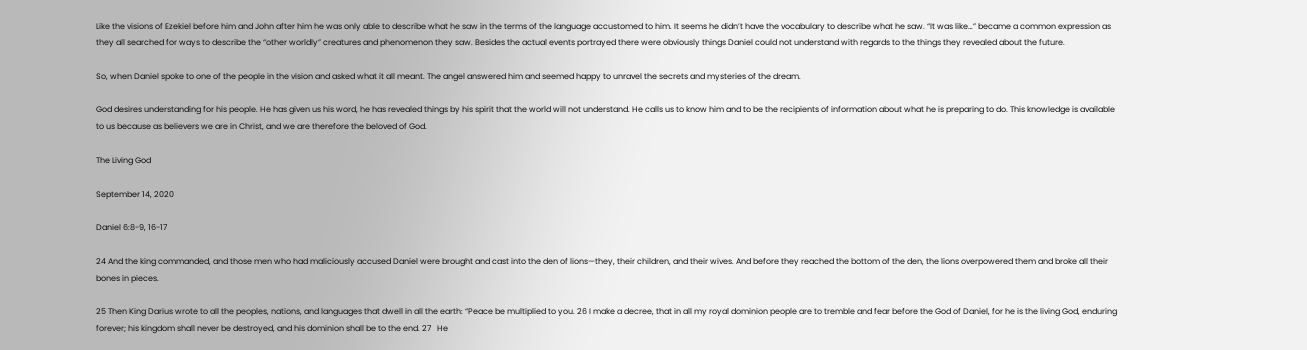Like the visions of Ezekiel before him and John after him he was only able to describe what he saw in the terms of the language accustomed to him. It seems he didn’t have the vocabulary to describe what he saw. “It was like…” became a common expression as they all searched for ways to describe the “other worldly” creatures and phenomenon they saw. Besides the actual events portrayed there were obviously things Daniel could not understand with regards to the things they revealed about the future.

So, when Daniel spoke to one of the people in the vision and asked what it all meant. The angel answered him and seemed happy to unravel the secrets and mysteries of the dream.

God desires understanding for his people. He has given us his word, he has revealed things by his spirit that the world will not understand. He calls us to know him and to be the recipients of information about what he is preparing to do. This knowledge is available to us because as believers we are in Christ, and we are therefore the beloved of God.

The Living God

September 14, 2020

Daniel 6:8-9, 16-17

24 And the king commanded, and those men who had maliciously accused Daniel were brought and cast into the den of lions—they, their children, and their wives. And before they reached the bottom of the den, the lions overpowered them and broke all their bones in pieces.

25 Then King Darius wrote to all the peoples, nations, and languages that dwell in all the earth: “Peace be multiplied to you. 26 I make a decree, that in all my royal dominion people are to tremble and fear before the God of Daniel, for he is the living God, enduring forever; his kingdom shall never be destroyed, and his dominion shall be to the end. 27   He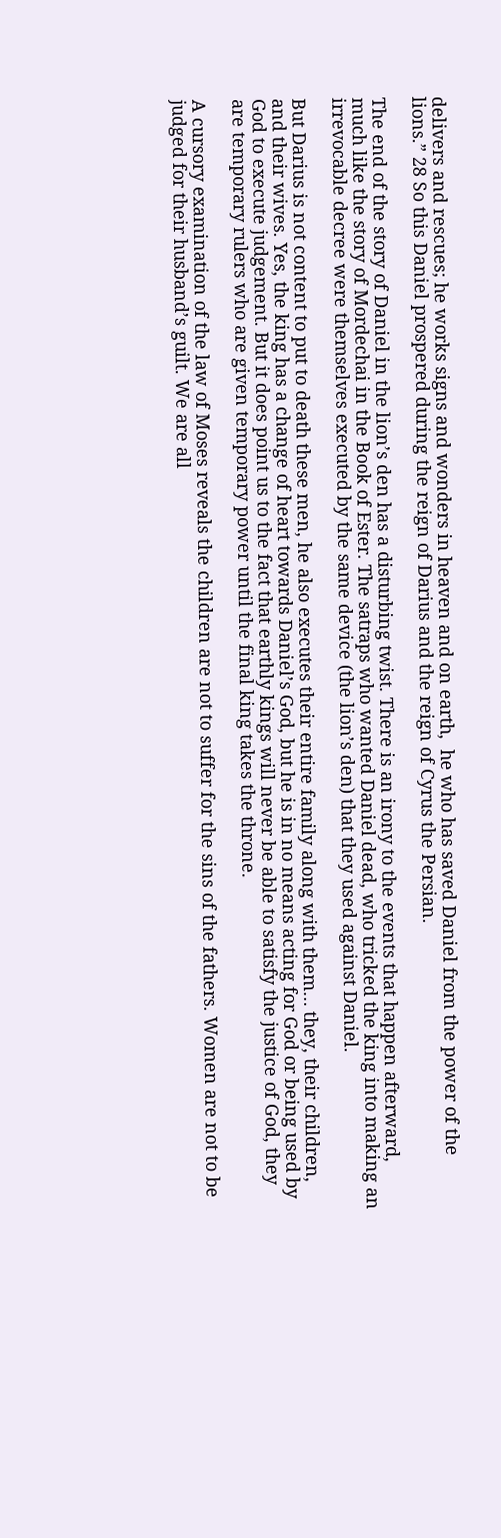delivers and rescues; he works signs and wonders in heaven and on earth,  he who has saved Daniel from the power of the lions.” 28 So this Daniel prospered during the reign of Darius and the reign of Cyrus the Persian.

The end of the story of Daniel in the lion’s den has a disturbing twist. There is an irony to the events that happen afterward, much like the story of Mordechai in the Book of Ester. The satraps who wanted Daniel dead, who tricked the king into making an irrevocable decree were themselves executed by the same device (the lion’s den) that they used against Daniel.

But Darius is not content to put to death these men, he also executes their entire family along with them… they, their children, and their wives. Yes, the king has a change of heart towards Daniel’s God, but he is in no means acting for God or being used by God to execute judgement. But it does point us to the fact that earthly kings will never be able to satisfy the justice of God, they are temporary rulers who are given temporary power until the final king takes the throne.

A cursory examination of the law of Moses reveals the children are not to suffer for the sins of the fathers. Women are not to be judged for their husband’s guilt. We are all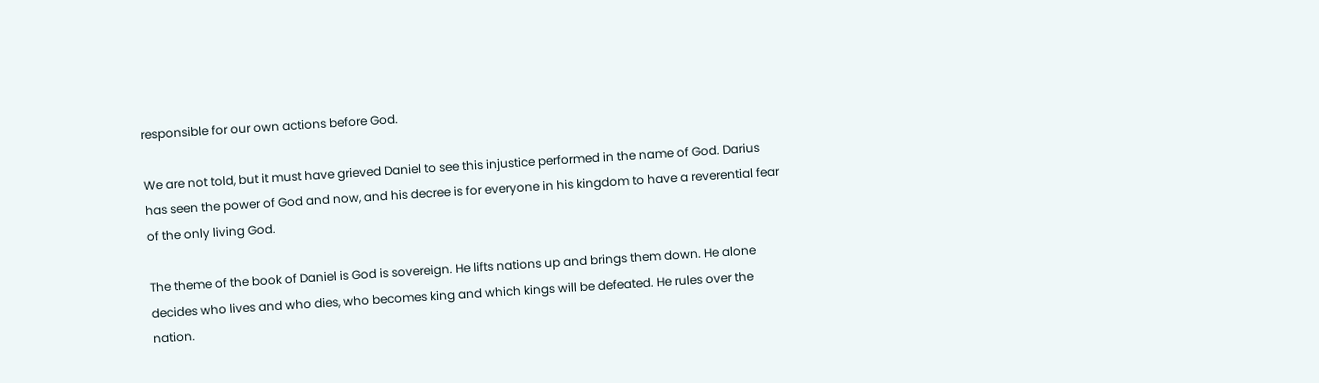responsible for our own actions before God.

We are not told, but it must have grieved Daniel to see this injustice performed in the name of God. Darius has seen the power of God and now, and his decree is for everyone in his kingdom to have a reverential fear of the only living God.

The theme of the book of Daniel is God is sovereign. He lifts nations up and brings them down. He alone decides who lives and who dies, who becomes king and which kings will be defeated. He rules over the nation.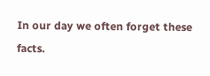In our day we often forget these facts.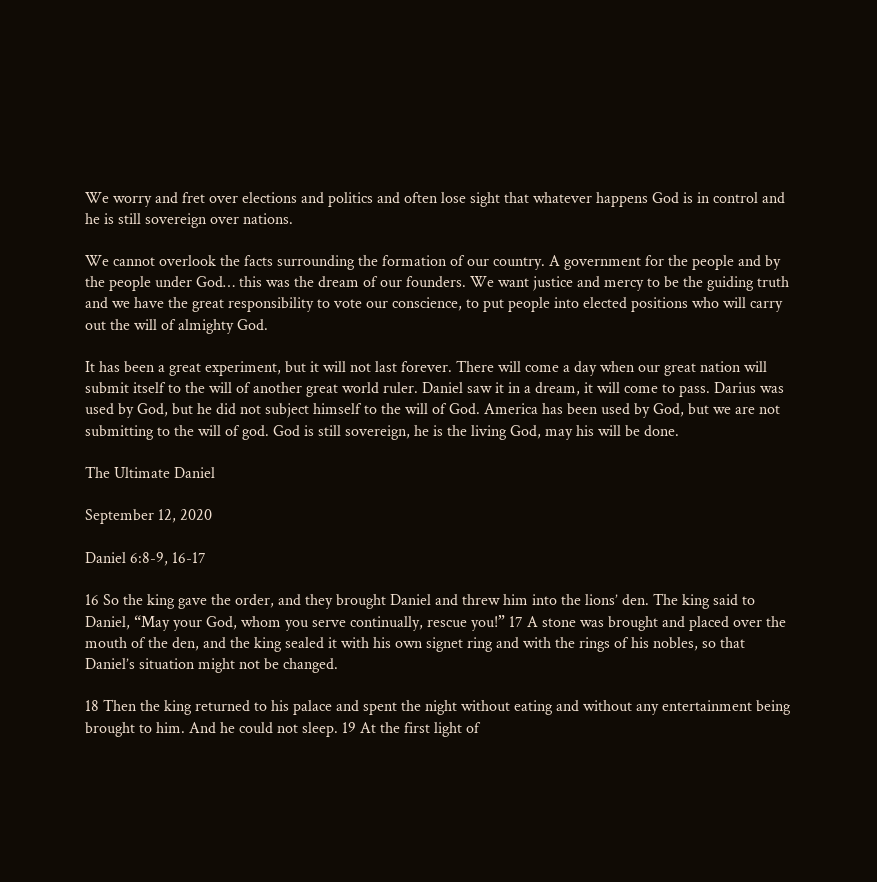We worry and fret over elections and politics and often lose sight that whatever happens God is in control and he is still sovereign over nations.

We cannot overlook the facts surrounding the formation of our country. A government for the people and by the people under God… this was the dream of our founders. We want justice and mercy to be the guiding truth and we have the great responsibility to vote our conscience, to put people into elected positions who will carry out the will of almighty God.

It has been a great experiment, but it will not last forever. There will come a day when our great nation will submit itself to the will of another great world ruler. Daniel saw it in a dream, it will come to pass. Darius was used by God, but he did not subject himself to the will of God. America has been used by God, but we are not submitting to the will of god. God is still sovereign, he is the living God, may his will be done.

The Ultimate Daniel

September 12, 2020

Daniel 6:8-9, 16-17

16 So the king gave the order, and they brought Daniel and threw him into the lions’ den. The king said to Daniel, “May your God, whom you serve continually, rescue you!” 17 A stone was brought and placed over the mouth of the den, and the king sealed it with his own signet ring and with the rings of his nobles, so that Daniel’s situation might not be changed.

18 Then the king returned to his palace and spent the night without eating and without any entertainment being brought to him. And he could not sleep. 19 At the first light of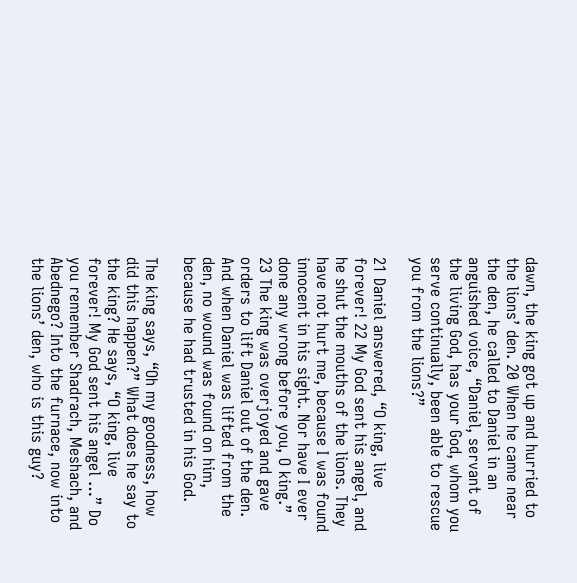dawn, the king got up and hurried to the lions’ den. 20 When he came near the den, he called to Daniel in an anguished voice, “Daniel, servant of the living God, has your God, whom you serve continually, been able to rescue you from the lions?”

21 Daniel answered, “O king, live forever! 22 My God sent his angel, and he shut the mouths of the lions. They have not hurt me, because I was found innocent in his sight. Nor have I ever done any wrong before you, O king.” 23 The king was overjoyed and gave orders to lift Daniel out of the den. And when Daniel was lifted from the den, no wound was found on him, because he had trusted in his God.

The king says, “Oh my goodness, how did this happen?” What does he say to the king? He says, “O king, live forever! My God sent his angel …” Do you remember Shadrach, Meshach, and Abednego? Into the furnace, now into the lions’ den, who is this guy?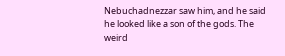Nebuchadnezzar saw him, and he said he looked like a son of the gods. The weird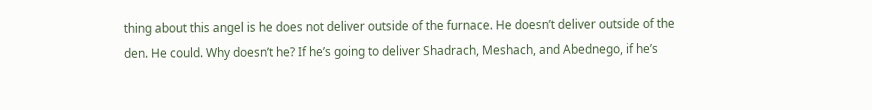thing about this angel is he does not deliver outside of the furnace. He doesn’t deliver outside of the den. He could. Why doesn’t he? If he’s going to deliver Shadrach, Meshach, and Abednego, if he’s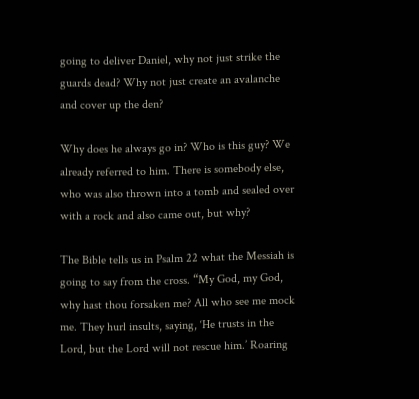going to deliver Daniel, why not just strike the guards dead? Why not just create an avalanche and cover up the den?

Why does he always go in? Who is this guy? We already referred to him. There is somebody else, who was also thrown into a tomb and sealed over with a rock and also came out, but why?

The Bible tells us in Psalm 22 what the Messiah is going to say from the cross. “My God, my God, why hast thou forsaken me? All who see me mock me. They hurl insults, saying, ‘He trusts in the Lord, but the Lord will not rescue him.’ Roaring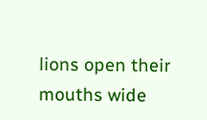lions open their mouths wide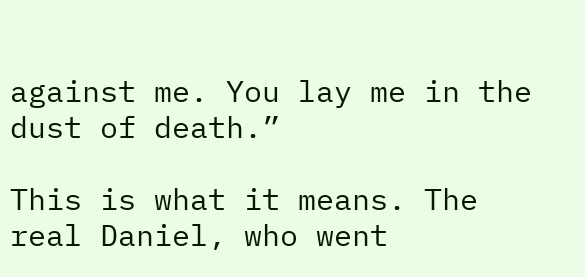against me. You lay me in the dust of death.”

This is what it means. The real Daniel, who went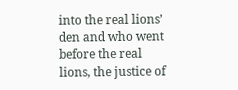into the real lions’ den and who went before the real lions, the justice of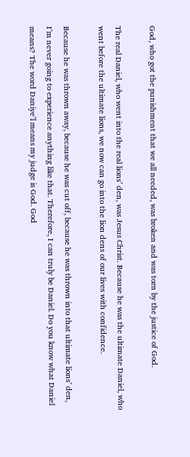God, who got the punishment that we all needed, was broken and was torn by the justice of God.

The real Daniel, who went into the real lions’ den, was Jesus Christ. Because he was the ultimate Daniel, who went before the ultimate lions, we now can go into the lion dens of our lives with confidence.

Because he was thrown away, because he was cut off, because he was thrown into that ultimate lions’ den, I’m never going to experience anything like that. Therefore, I can truly be Daniel. Do you know what Daniel means? The word Daniye’l means my judge is God. God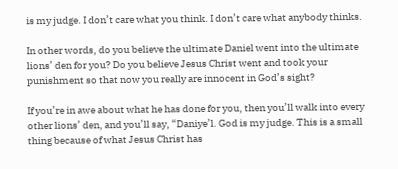is my judge. I don’t care what you think. I don’t care what anybody thinks.

In other words, do you believe the ultimate Daniel went into the ultimate lions’ den for you? Do you believe Jesus Christ went and took your punishment so that now you really are innocent in God’s sight?

If you’re in awe about what he has done for you, then you’ll walk into every other lions’ den, and you’ll say, “Daniye’l. God is my judge. This is a small thing because of what Jesus Christ has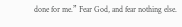done for me.” Fear God, and fear nothing else.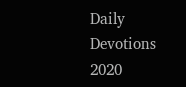Daily Devotions 2020